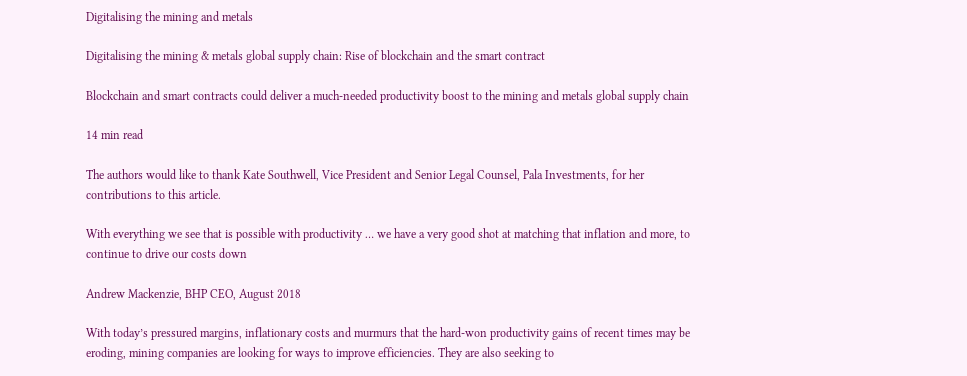Digitalising the mining and metals

Digitalising the mining & metals global supply chain: Rise of blockchain and the smart contract

Blockchain and smart contracts could deliver a much-needed productivity boost to the mining and metals global supply chain

14 min read

The authors would like to thank Kate Southwell, Vice President and Senior Legal Counsel, Pala Investments, for her contributions to this article.

With everything we see that is possible with productivity … we have a very good shot at matching that inflation and more, to continue to drive our costs down

Andrew Mackenzie, BHP CEO, August 2018

With today’s pressured margins, inflationary costs and murmurs that the hard-won productivity gains of recent times may be eroding, mining companies are looking for ways to improve efficiencies. They are also seeking to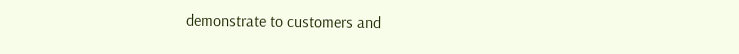demonstrate to customers and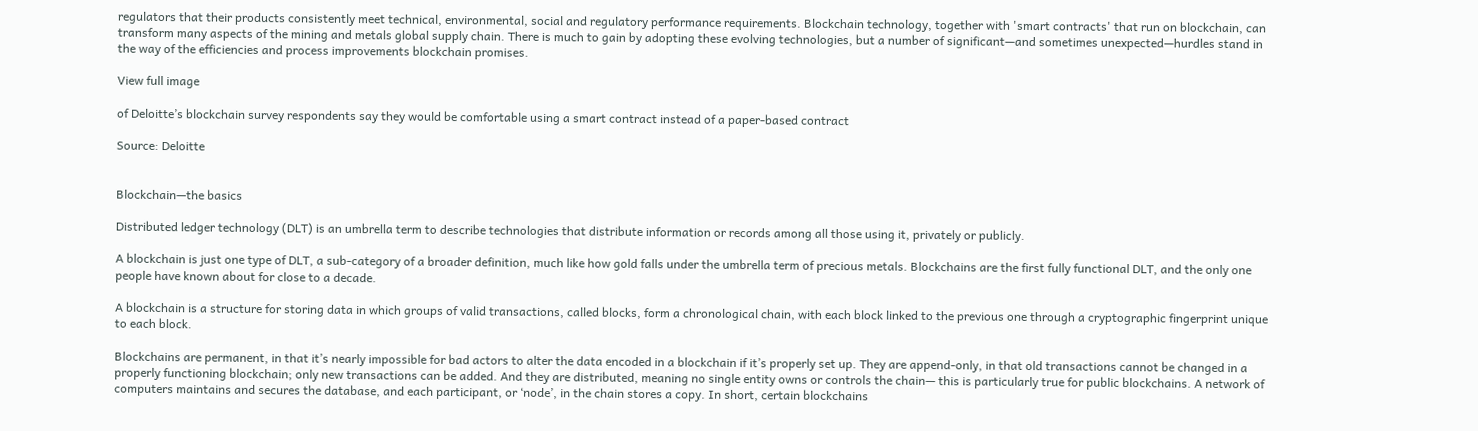regulators that their products consistently meet technical, environmental, social and regulatory performance requirements. Blockchain technology, together with 'smart contracts' that run on blockchain, can transform many aspects of the mining and metals global supply chain. There is much to gain by adopting these evolving technologies, but a number of significant—and sometimes unexpected—hurdles stand in the way of the efficiencies and process improvements blockchain promises.

View full image

of Deloitte’s blockchain survey respondents say they would be comfortable using a smart contract instead of a paper-based contract

Source: Deloitte


Blockchain—the basics

Distributed ledger technology (DLT) is an umbrella term to describe technologies that distribute information or records among all those using it, privately or publicly.

A blockchain is just one type of DLT, a sub-category of a broader definition, much like how gold falls under the umbrella term of precious metals. Blockchains are the first fully functional DLT, and the only one people have known about for close to a decade.

A blockchain is a structure for storing data in which groups of valid transactions, called blocks, form a chronological chain, with each block linked to the previous one through a cryptographic fingerprint unique to each block.

Blockchains are permanent, in that it’s nearly impossible for bad actors to alter the data encoded in a blockchain if it’s properly set up. They are append-only, in that old transactions cannot be changed in a properly functioning blockchain; only new transactions can be added. And they are distributed, meaning no single entity owns or controls the chain— this is particularly true for public blockchains. A network of computers maintains and secures the database, and each participant, or ‘node’, in the chain stores a copy. In short, certain blockchains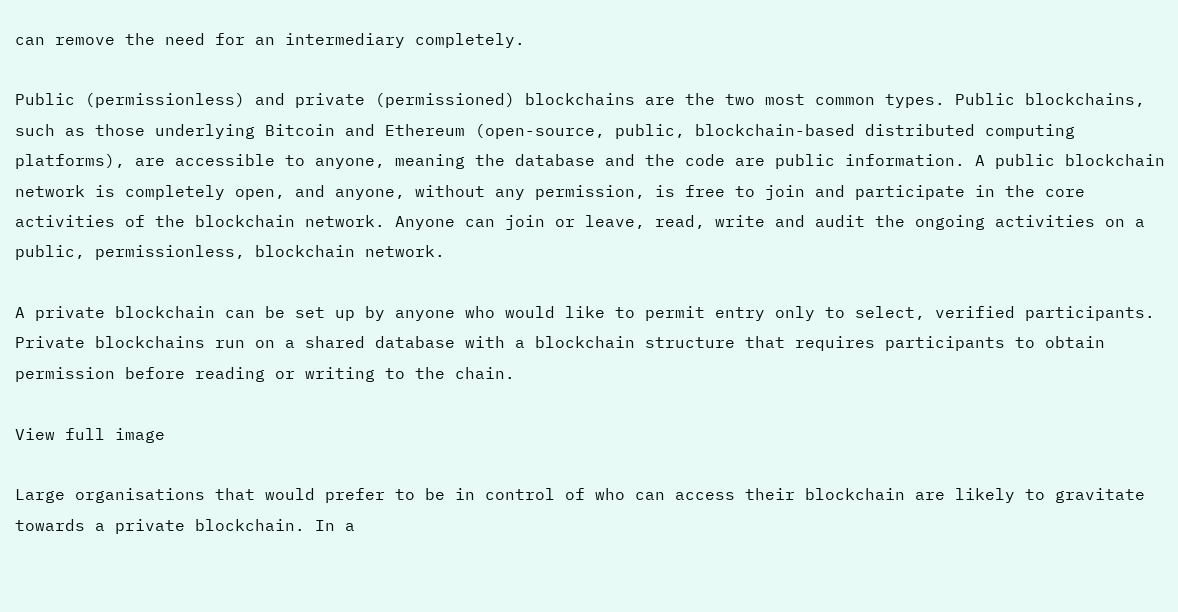can remove the need for an intermediary completely.

Public (permissionless) and private (permissioned) blockchains are the two most common types. Public blockchains, such as those underlying Bitcoin and Ethereum (open-source, public, blockchain-based distributed computing platforms), are accessible to anyone, meaning the database and the code are public information. A public blockchain network is completely open, and anyone, without any permission, is free to join and participate in the core activities of the blockchain network. Anyone can join or leave, read, write and audit the ongoing activities on a public, permissionless, blockchain network.

A private blockchain can be set up by anyone who would like to permit entry only to select, verified participants. Private blockchains run on a shared database with a blockchain structure that requires participants to obtain permission before reading or writing to the chain.

View full image

Large organisations that would prefer to be in control of who can access their blockchain are likely to gravitate towards a private blockchain. In a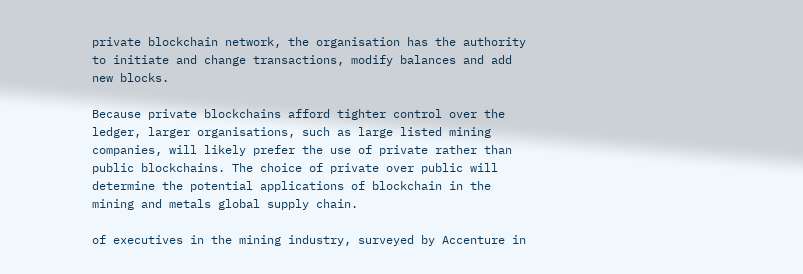private blockchain network, the organisation has the authority to initiate and change transactions, modify balances and add new blocks.

Because private blockchains afford tighter control over the ledger, larger organisations, such as large listed mining companies, will likely prefer the use of private rather than public blockchains. The choice of private over public will determine the potential applications of blockchain in the mining and metals global supply chain.

of executives in the mining industry, surveyed by Accenture in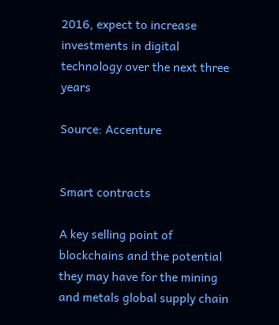2016, expect to increase investments in digital technology over the next three years

Source: Accenture


Smart contracts

A key selling point of blockchains and the potential they may have for the mining and metals global supply chain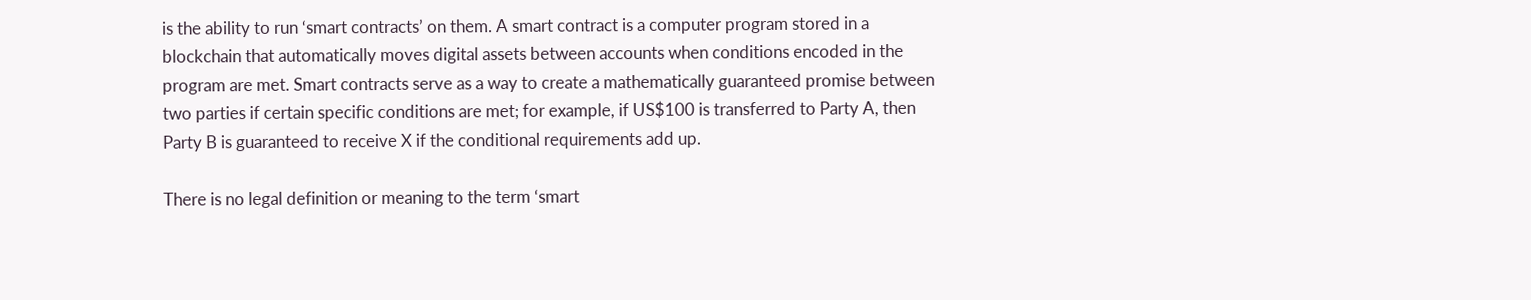is the ability to run ‘smart contracts’ on them. A smart contract is a computer program stored in a blockchain that automatically moves digital assets between accounts when conditions encoded in the program are met. Smart contracts serve as a way to create a mathematically guaranteed promise between two parties if certain specific conditions are met; for example, if US$100 is transferred to Party A, then Party B is guaranteed to receive X if the conditional requirements add up.

There is no legal definition or meaning to the term ‘smart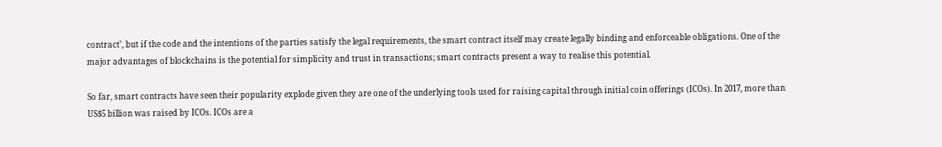contract’, but if the code and the intentions of the parties satisfy the legal requirements, the smart contract itself may create legally binding and enforceable obligations. One of the major advantages of blockchains is the potential for simplicity and trust in transactions; smart contracts present a way to realise this potential.

So far, smart contracts have seen their popularity explode given they are one of the underlying tools used for raising capital through initial coin offerings (ICOs). In 2017, more than US$5 billion was raised by ICOs. ICOs are a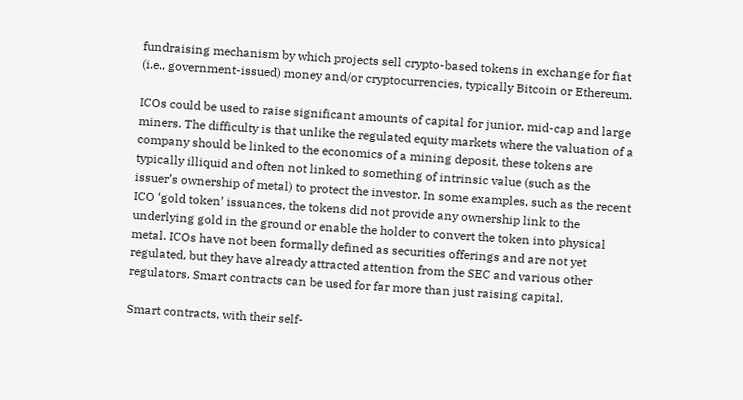fundraising mechanism by which projects sell crypto-based tokens in exchange for fiat (i.e., government-issued) money and/or cryptocurrencies, typically Bitcoin or Ethereum.

ICOs could be used to raise significant amounts of capital for junior, mid-cap and large miners. The difficulty is that unlike the regulated equity markets where the valuation of a company should be linked to the economics of a mining deposit, these tokens are typically illiquid and often not linked to something of intrinsic value (such as the issuer’s ownership of metal) to protect the investor. In some examples, such as the recent ICO ‘gold token’ issuances, the tokens did not provide any ownership link to the underlying gold in the ground or enable the holder to convert the token into physical metal. ICOs have not been formally defined as securities offerings and are not yet regulated, but they have already attracted attention from the SEC and various other regulators. Smart contracts can be used for far more than just raising capital.

Smart contracts, with their self-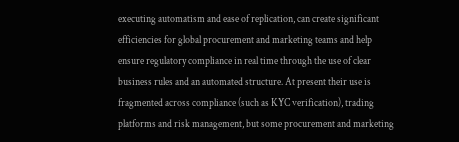executing automatism and ease of replication, can create significant efficiencies for global procurement and marketing teams and help ensure regulatory compliance in real time through the use of clear business rules and an automated structure. At present their use is fragmented across compliance (such as KYC verification), trading platforms and risk management, but some procurement and marketing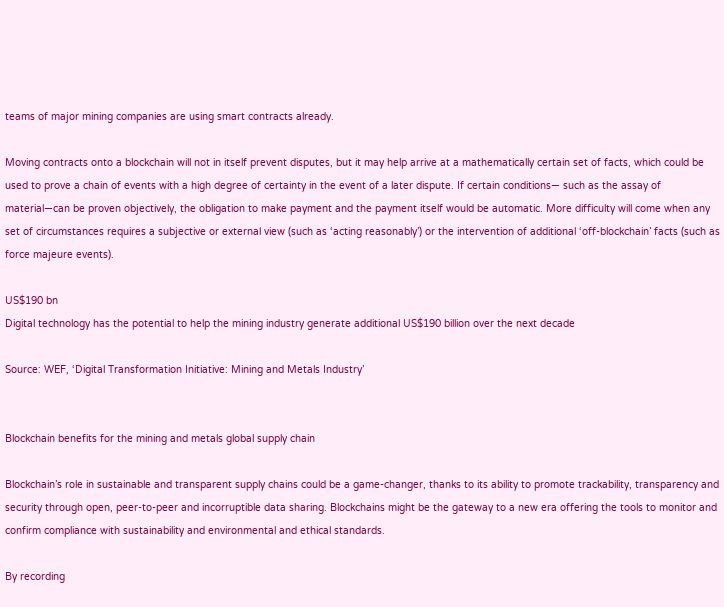teams of major mining companies are using smart contracts already.

Moving contracts onto a blockchain will not in itself prevent disputes, but it may help arrive at a mathematically certain set of facts, which could be used to prove a chain of events with a high degree of certainty in the event of a later dispute. If certain conditions— such as the assay of material—can be proven objectively, the obligation to make payment and the payment itself would be automatic. More difficulty will come when any set of circumstances requires a subjective or external view (such as ‘acting reasonably’) or the intervention of additional ‘off-blockchain’ facts (such as force majeure events).

US$190 bn
Digital technology has the potential to help the mining industry generate additional US$190 billion over the next decade

Source: WEF, ‘Digital Transformation Initiative: Mining and Metals Industry’


Blockchain benefits for the mining and metals global supply chain

Blockchain’s role in sustainable and transparent supply chains could be a game-changer, thanks to its ability to promote trackability, transparency and security through open, peer-to-peer and incorruptible data sharing. Blockchains might be the gateway to a new era offering the tools to monitor and confirm compliance with sustainability and environmental and ethical standards.

By recording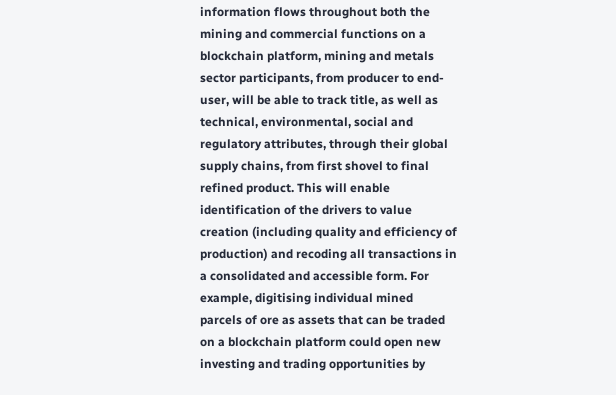information flows throughout both the mining and commercial functions on a blockchain platform, mining and metals sector participants, from producer to end-user, will be able to track title, as well as technical, environmental, social and regulatory attributes, through their global supply chains, from first shovel to final refined product. This will enable identification of the drivers to value creation (including quality and efficiency of production) and recoding all transactions in a consolidated and accessible form. For example, digitising individual mined parcels of ore as assets that can be traded on a blockchain platform could open new investing and trading opportunities by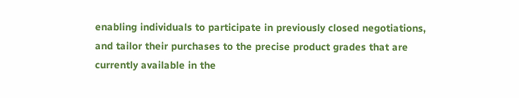enabling individuals to participate in previously closed negotiations, and tailor their purchases to the precise product grades that are currently available in the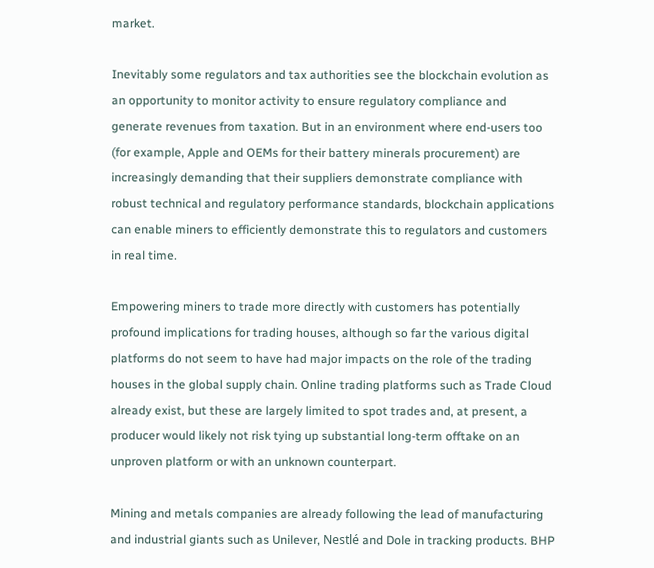market.

Inevitably some regulators and tax authorities see the blockchain evolution as an opportunity to monitor activity to ensure regulatory compliance and generate revenues from taxation. But in an environment where end-users too (for example, Apple and OEMs for their battery minerals procurement) are increasingly demanding that their suppliers demonstrate compliance with robust technical and regulatory performance standards, blockchain applications can enable miners to efficiently demonstrate this to regulators and customers in real time.

Empowering miners to trade more directly with customers has potentially profound implications for trading houses, although so far the various digital platforms do not seem to have had major impacts on the role of the trading houses in the global supply chain. Online trading platforms such as Trade Cloud already exist, but these are largely limited to spot trades and, at present, a producer would likely not risk tying up substantial long-term offtake on an unproven platform or with an unknown counterpart.

Mining and metals companies are already following the lead of manufacturing and industrial giants such as Unilever, Nestlé and Dole in tracking products. BHP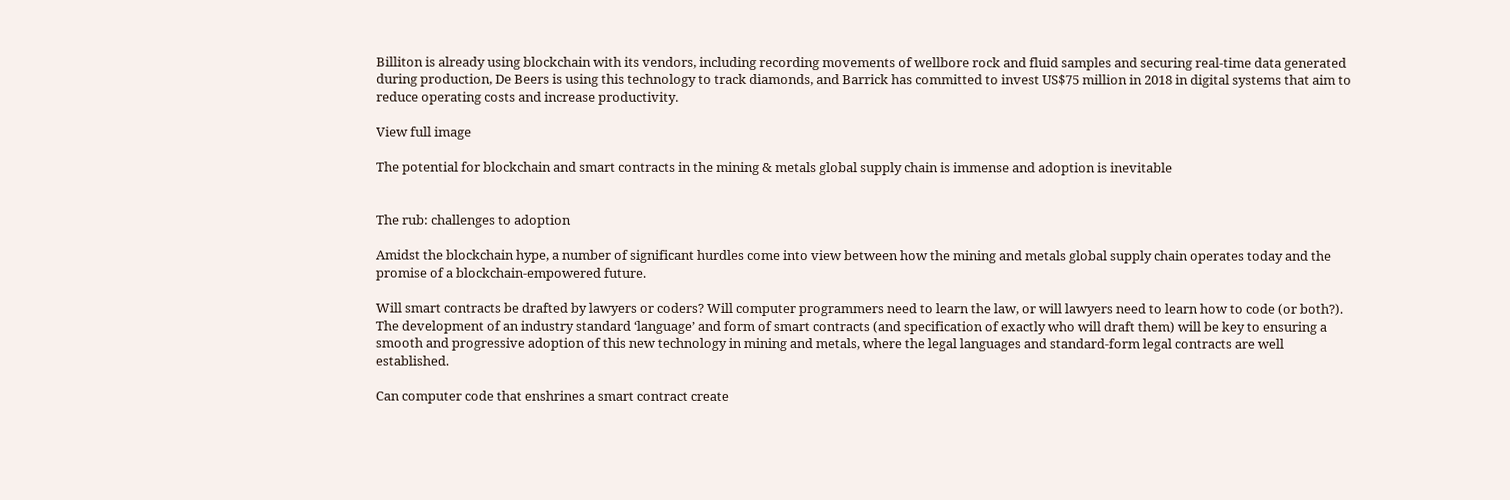Billiton is already using blockchain with its vendors, including recording movements of wellbore rock and fluid samples and securing real-time data generated during production, De Beers is using this technology to track diamonds, and Barrick has committed to invest US$75 million in 2018 in digital systems that aim to reduce operating costs and increase productivity.

View full image

The potential for blockchain and smart contracts in the mining & metals global supply chain is immense and adoption is inevitable


The rub: challenges to adoption

Amidst the blockchain hype, a number of significant hurdles come into view between how the mining and metals global supply chain operates today and the promise of a blockchain-empowered future.

Will smart contracts be drafted by lawyers or coders? Will computer programmers need to learn the law, or will lawyers need to learn how to code (or both?). The development of an industry standard ‘language’ and form of smart contracts (and specification of exactly who will draft them) will be key to ensuring a smooth and progressive adoption of this new technology in mining and metals, where the legal languages and standard-form legal contracts are well established.

Can computer code that enshrines a smart contract create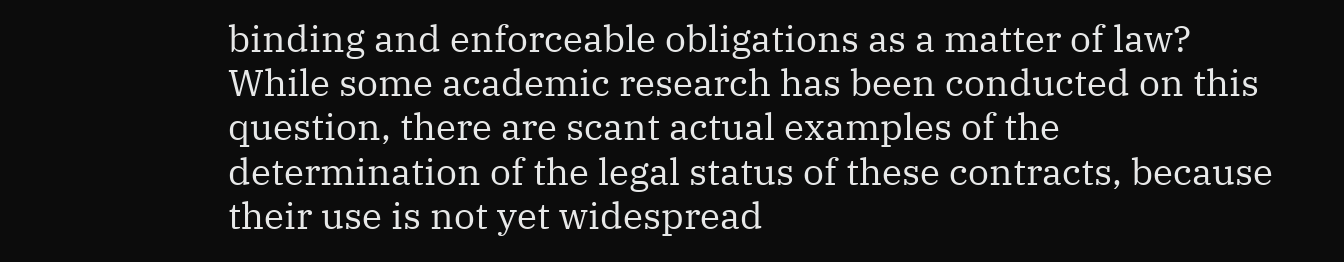binding and enforceable obligations as a matter of law? While some academic research has been conducted on this question, there are scant actual examples of the determination of the legal status of these contracts, because their use is not yet widespread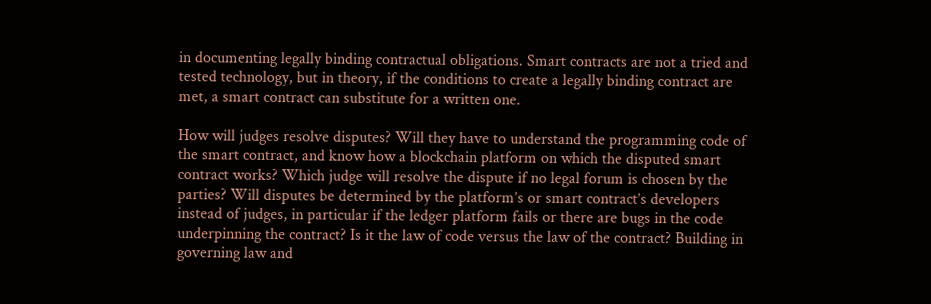in documenting legally binding contractual obligations. Smart contracts are not a tried and tested technology, but in theory, if the conditions to create a legally binding contract are met, a smart contract can substitute for a written one.

How will judges resolve disputes? Will they have to understand the programming code of the smart contract, and know how a blockchain platform on which the disputed smart contract works? Which judge will resolve the dispute if no legal forum is chosen by the parties? Will disputes be determined by the platform’s or smart contract’s developers instead of judges, in particular if the ledger platform fails or there are bugs in the code underpinning the contract? Is it the law of code versus the law of the contract? Building in governing law and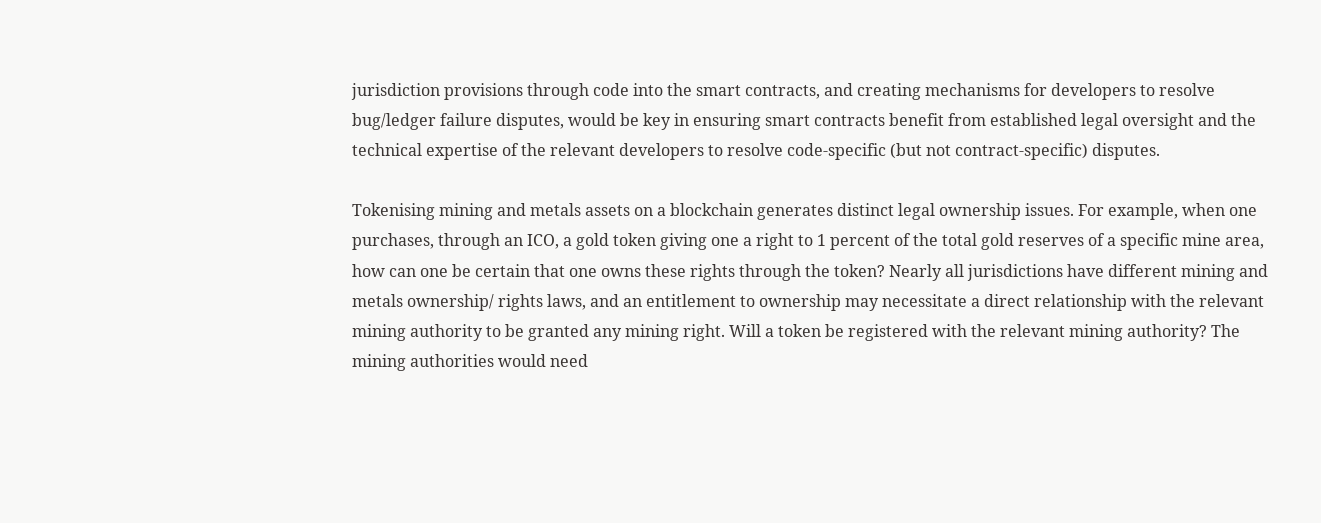jurisdiction provisions through code into the smart contracts, and creating mechanisms for developers to resolve bug/ledger failure disputes, would be key in ensuring smart contracts benefit from established legal oversight and the technical expertise of the relevant developers to resolve code-specific (but not contract-specific) disputes.

Tokenising mining and metals assets on a blockchain generates distinct legal ownership issues. For example, when one purchases, through an ICO, a gold token giving one a right to 1 percent of the total gold reserves of a specific mine area, how can one be certain that one owns these rights through the token? Nearly all jurisdictions have different mining and metals ownership/ rights laws, and an entitlement to ownership may necessitate a direct relationship with the relevant mining authority to be granted any mining right. Will a token be registered with the relevant mining authority? The mining authorities would need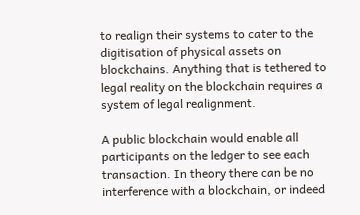to realign their systems to cater to the digitisation of physical assets on blockchains. Anything that is tethered to legal reality on the blockchain requires a system of legal realignment.

A public blockchain would enable all participants on the ledger to see each transaction. In theory there can be no interference with a blockchain, or indeed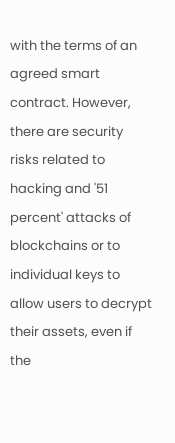with the terms of an agreed smart contract. However, there are security risks related to hacking and '51 percent' attacks of blockchains or to individual keys to allow users to decrypt their assets, even if the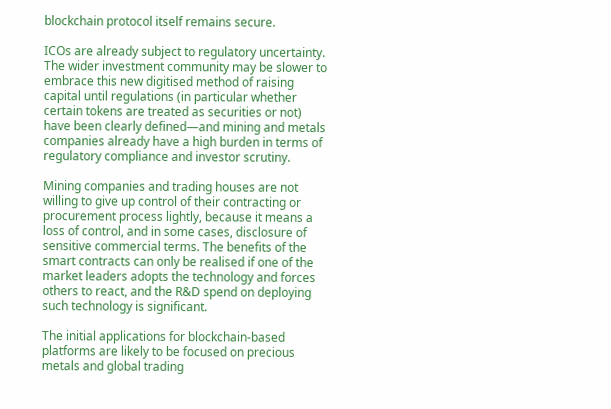blockchain protocol itself remains secure.

ICOs are already subject to regulatory uncertainty. The wider investment community may be slower to embrace this new digitised method of raising capital until regulations (in particular whether certain tokens are treated as securities or not) have been clearly defined—and mining and metals companies already have a high burden in terms of regulatory compliance and investor scrutiny.

Mining companies and trading houses are not willing to give up control of their contracting or procurement process lightly, because it means a loss of control, and in some cases, disclosure of sensitive commercial terms. The benefits of the smart contracts can only be realised if one of the market leaders adopts the technology and forces others to react, and the R&D spend on deploying such technology is significant.

The initial applications for blockchain-based platforms are likely to be focused on precious metals and global trading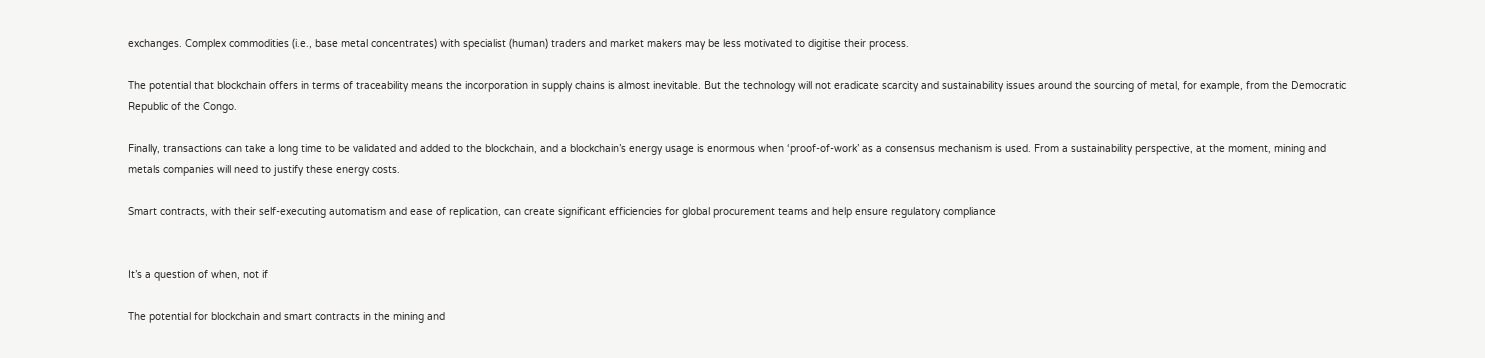exchanges. Complex commodities (i.e., base metal concentrates) with specialist (human) traders and market makers may be less motivated to digitise their process.

The potential that blockchain offers in terms of traceability means the incorporation in supply chains is almost inevitable. But the technology will not eradicate scarcity and sustainability issues around the sourcing of metal, for example, from the Democratic Republic of the Congo.

Finally, transactions can take a long time to be validated and added to the blockchain, and a blockchain’s energy usage is enormous when ‘proof-of-work’ as a consensus mechanism is used. From a sustainability perspective, at the moment, mining and metals companies will need to justify these energy costs.

Smart contracts, with their self-executing automatism and ease of replication, can create significant efficiencies for global procurement teams and help ensure regulatory compliance


It’s a question of when, not if

The potential for blockchain and smart contracts in the mining and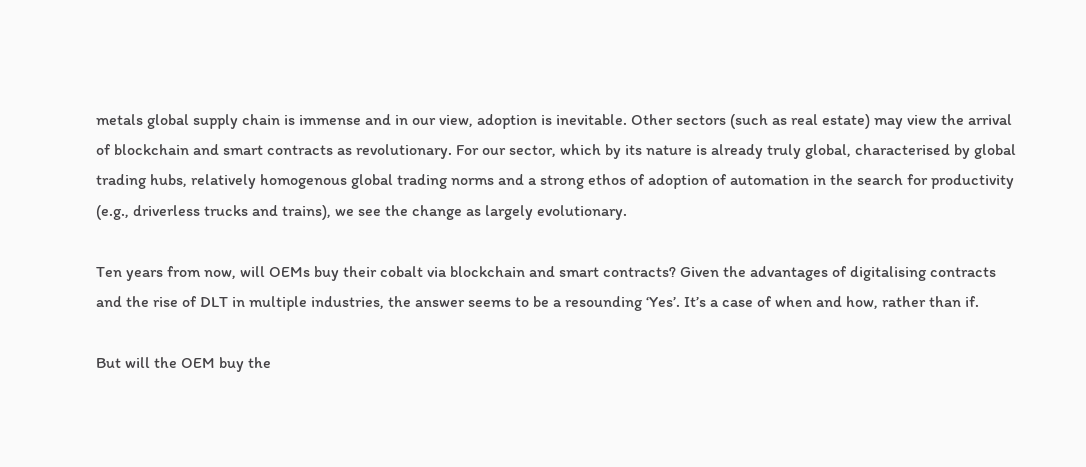metals global supply chain is immense and in our view, adoption is inevitable. Other sectors (such as real estate) may view the arrival of blockchain and smart contracts as revolutionary. For our sector, which by its nature is already truly global, characterised by global trading hubs, relatively homogenous global trading norms and a strong ethos of adoption of automation in the search for productivity (e.g., driverless trucks and trains), we see the change as largely evolutionary.

Ten years from now, will OEMs buy their cobalt via blockchain and smart contracts? Given the advantages of digitalising contracts and the rise of DLT in multiple industries, the answer seems to be a resounding ‘Yes’. It’s a case of when and how, rather than if.

But will the OEM buy the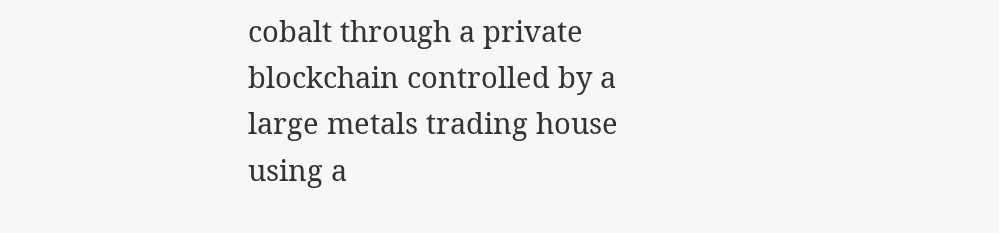cobalt through a private blockchain controlled by a large metals trading house using a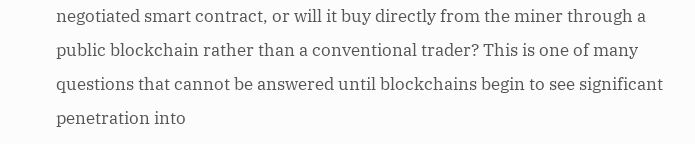negotiated smart contract, or will it buy directly from the miner through a public blockchain rather than a conventional trader? This is one of many questions that cannot be answered until blockchains begin to see significant penetration into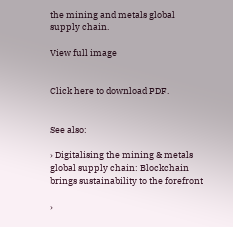the mining and metals global supply chain.

View full image


Click here to download PDF.


See also:

› Digitalising the mining & metals global supply chain: Blockchain brings sustainability to the forefront

›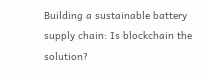Building a sustainable battery supply chain: Is blockchain the solution?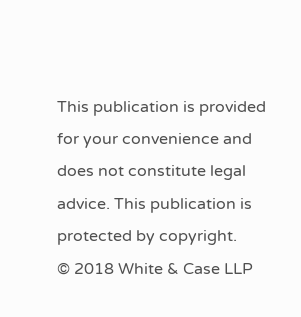This publication is provided for your convenience and does not constitute legal advice. This publication is protected by copyright.
© 2018 White & Case LLP